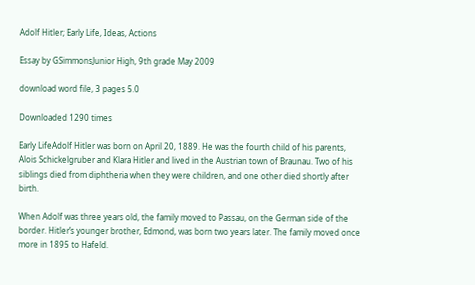Adolf Hitler; Early Life, Ideas, Actions

Essay by GSimmonsJunior High, 9th grade May 2009

download word file, 3 pages 5.0

Downloaded 1290 times

Early LifeAdolf Hitler was born on April 20, 1889. He was the fourth child of his parents, Alois Schickelgruber and Klara Hitler and lived in the Austrian town of Braunau. Two of his siblings died from diphtheria when they were children, and one other died shortly after birth.

When Adolf was three years old, the family moved to Passau, on the German side of the border. Hitler’s younger brother, Edmond, was born two years later. The family moved once more in 1895 to Hafeld.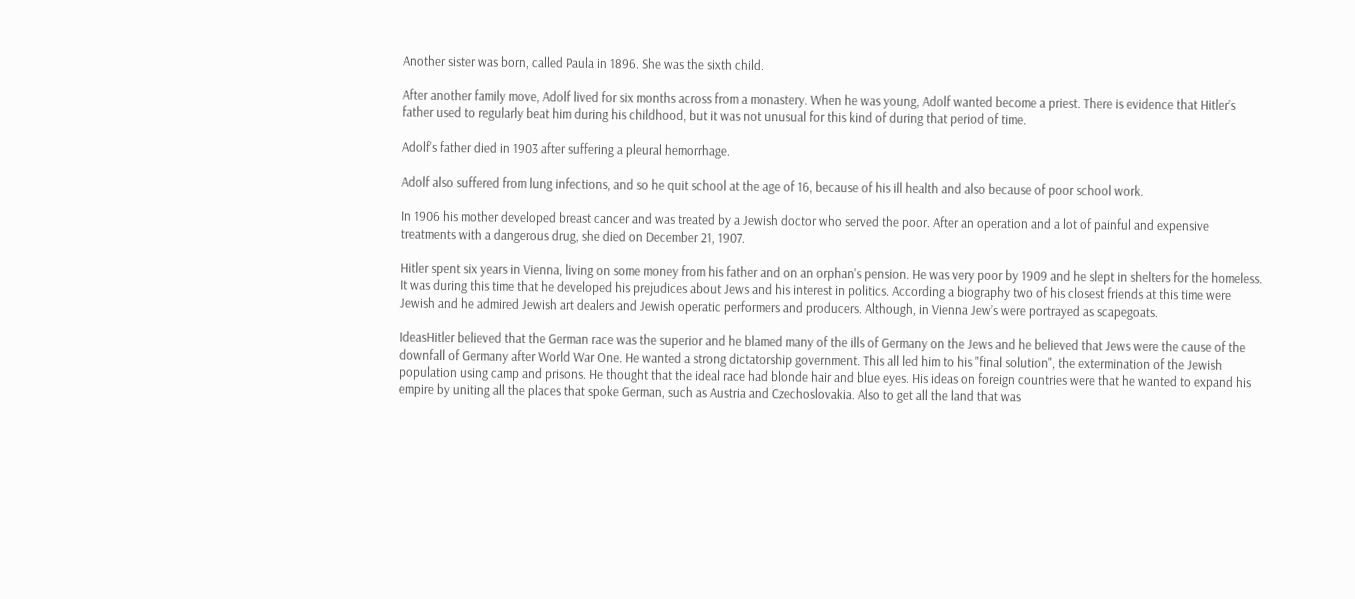Another sister was born, called Paula in 1896. She was the sixth child.

After another family move, Adolf lived for six months across from a monastery. When he was young, Adolf wanted become a priest. There is evidence that Hitler’s father used to regularly beat him during his childhood, but it was not unusual for this kind of during that period of time.

Adolf's father died in 1903 after suffering a pleural hemorrhage.

Adolf also suffered from lung infections, and so he quit school at the age of 16, because of his ill health and also because of poor school work.

In 1906 his mother developed breast cancer and was treated by a Jewish doctor who served the poor. After an operation and a lot of painful and expensive treatments with a dangerous drug, she died on December 21, 1907.

Hitler spent six years in Vienna, living on some money from his father and on an orphan's pension. He was very poor by 1909 and he slept in shelters for the homeless. It was during this time that he developed his prejudices about Jews and his interest in politics. According a biography two of his closest friends at this time were Jewish and he admired Jewish art dealers and Jewish operatic performers and producers. Although, in Vienna Jew’s were portrayed as scapegoats.

IdeasHitler believed that the German race was the superior and he blamed many of the ills of Germany on the Jews and he believed that Jews were the cause of the downfall of Germany after World War One. He wanted a strong dictatorship government. This all led him to his "final solution", the extermination of the Jewish population using camp and prisons. He thought that the ideal race had blonde hair and blue eyes. His ideas on foreign countries were that he wanted to expand his empire by uniting all the places that spoke German, such as Austria and Czechoslovakia. Also to get all the land that was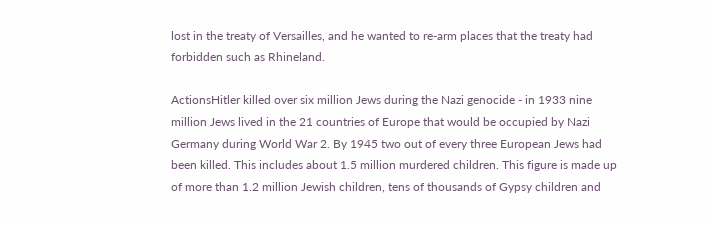lost in the treaty of Versailles, and he wanted to re-arm places that the treaty had forbidden such as Rhineland.

ActionsHitler killed over six million Jews during the Nazi genocide - in 1933 nine million Jews lived in the 21 countries of Europe that would be occupied by Nazi Germany during World War 2. By 1945 two out of every three European Jews had been killed. This includes about 1.5 million murdered children. This figure is made up of more than 1.2 million Jewish children, tens of thousands of Gypsy children and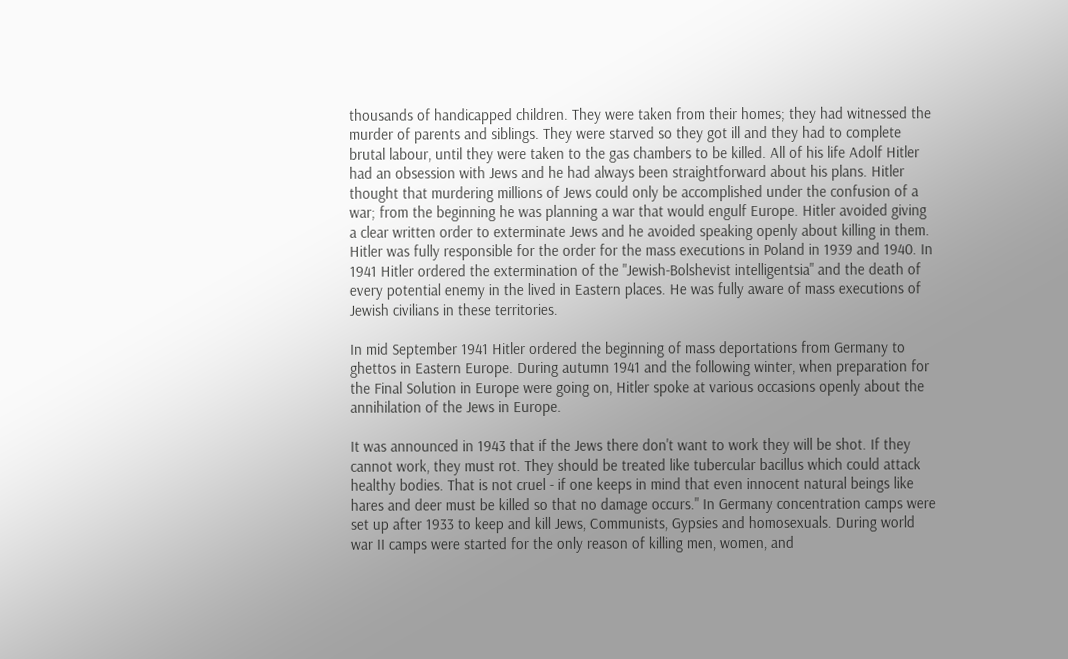thousands of handicapped children. They were taken from their homes; they had witnessed the murder of parents and siblings. They were starved so they got ill and they had to complete brutal labour, until they were taken to the gas chambers to be killed. All of his life Adolf Hitler had an obsession with Jews and he had always been straightforward about his plans. Hitler thought that murdering millions of Jews could only be accomplished under the confusion of a war; from the beginning he was planning a war that would engulf Europe. Hitler avoided giving a clear written order to exterminate Jews and he avoided speaking openly about killing in them. Hitler was fully responsible for the order for the mass executions in Poland in 1939 and 1940. In 1941 Hitler ordered the extermination of the "Jewish-Bolshevist intelligentsia" and the death of every potential enemy in the lived in Eastern places. He was fully aware of mass executions of Jewish civilians in these territories.

In mid September 1941 Hitler ordered the beginning of mass deportations from Germany to ghettos in Eastern Europe. During autumn 1941 and the following winter, when preparation for the Final Solution in Europe were going on, Hitler spoke at various occasions openly about the annihilation of the Jews in Europe.

It was announced in 1943 that if the Jews there don't want to work they will be shot. If they cannot work, they must rot. They should be treated like tubercular bacillus which could attack healthy bodies. That is not cruel - if one keeps in mind that even innocent natural beings like hares and deer must be killed so that no damage occurs." In Germany concentration camps were set up after 1933 to keep and kill Jews, Communists, Gypsies and homosexuals. During world war II camps were started for the only reason of killing men, women, and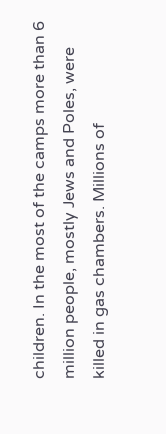children. In the most of the camps more than 6 million people, mostly Jews and Poles, were killed in gas chambers. Millions of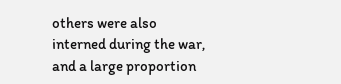others were also interned during the war, and a large proportion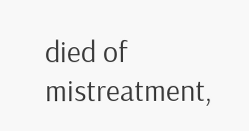died of mistreatment,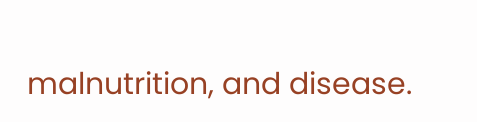malnutrition, and disease.